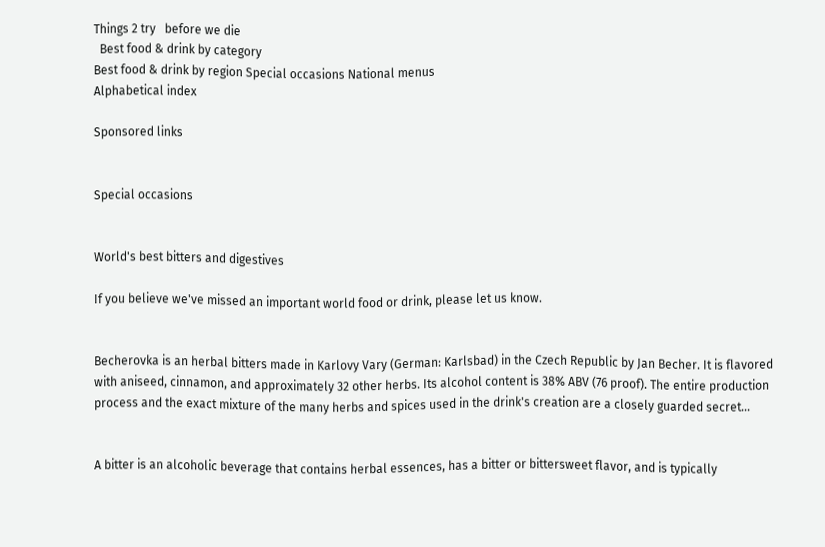Things 2 try   before we die
  Best food & drink by category
Best food & drink by region Special occasions National menus
Alphabetical index

Sponsored links


Special occasions


World's best bitters and digestives

If you believe we've missed an important world food or drink, please let us know.


Becherovka is an herbal bitters made in Karlovy Vary (German: Karlsbad) in the Czech Republic by Jan Becher. It is flavored with aniseed, cinnamon, and approximately 32 other herbs. Its alcohol content is 38% ABV (76 proof). The entire production process and the exact mixture of the many herbs and spices used in the drink's creation are a closely guarded secret...


A bitter is an alcoholic beverage that contains herbal essences, has a bitter or bittersweet flavor, and is typically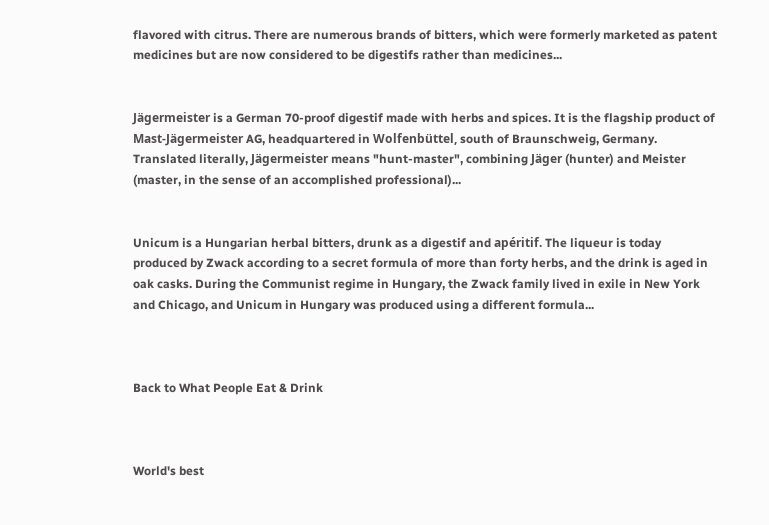flavored with citrus. There are numerous brands of bitters, which were formerly marketed as patent medicines but are now considered to be digestifs rather than medicines...


Jägermeister is a German 70-proof digestif made with herbs and spices. It is the flagship product of Mast-Jägermeister AG, headquartered in Wolfenbüttel, south of Braunschweig, Germany. Translated literally, Jägermeister means "hunt-master", combining Jäger (hunter) and Meister (master, in the sense of an accomplished professional)...


Unicum is a Hungarian herbal bitters, drunk as a digestif and apéritif. The liqueur is today produced by Zwack according to a secret formula of more than forty herbs, and the drink is aged in oak casks. During the Communist regime in Hungary, the Zwack family lived in exile in New York and Chicago, and Unicum in Hungary was produced using a different formula...



Back to What People Eat & Drink



World's best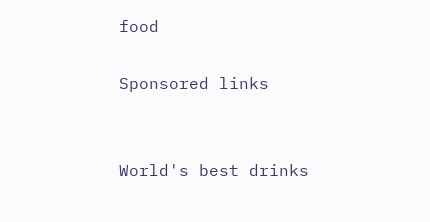food

Sponsored links


World's best drinks